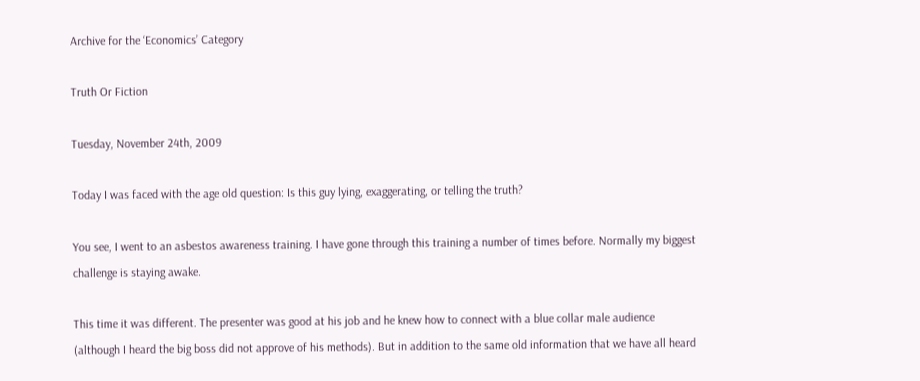Archive for the ‘Economics’ Category

Truth Or Fiction

Tuesday, November 24th, 2009

Today I was faced with the age old question: Is this guy lying, exaggerating, or telling the truth?

You see, I went to an asbestos awareness training. I have gone through this training a number of times before. Normally my biggest challenge is staying awake.

This time it was different. The presenter was good at his job and he knew how to connect with a blue collar male audience (although I heard the big boss did not approve of his methods). But in addition to the same old information that we have all heard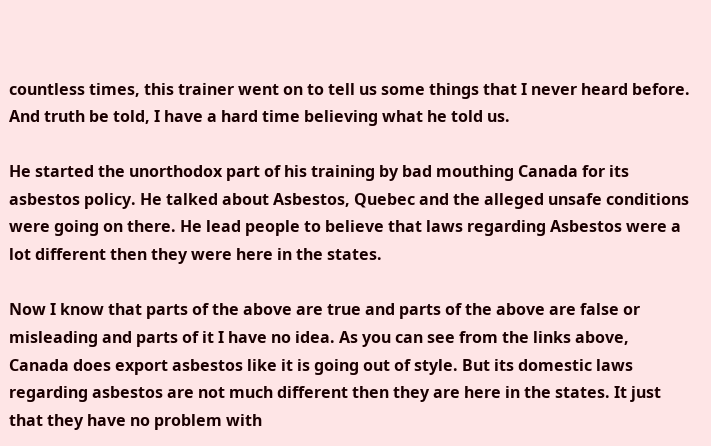countless times, this trainer went on to tell us some things that I never heard before. And truth be told, I have a hard time believing what he told us.

He started the unorthodox part of his training by bad mouthing Canada for its asbestos policy. He talked about Asbestos, Quebec and the alleged unsafe conditions were going on there. He lead people to believe that laws regarding Asbestos were a lot different then they were here in the states.

Now I know that parts of the above are true and parts of the above are false or misleading and parts of it I have no idea. As you can see from the links above, Canada does export asbestos like it is going out of style. But its domestic laws regarding asbestos are not much different then they are here in the states. It just that they have no problem with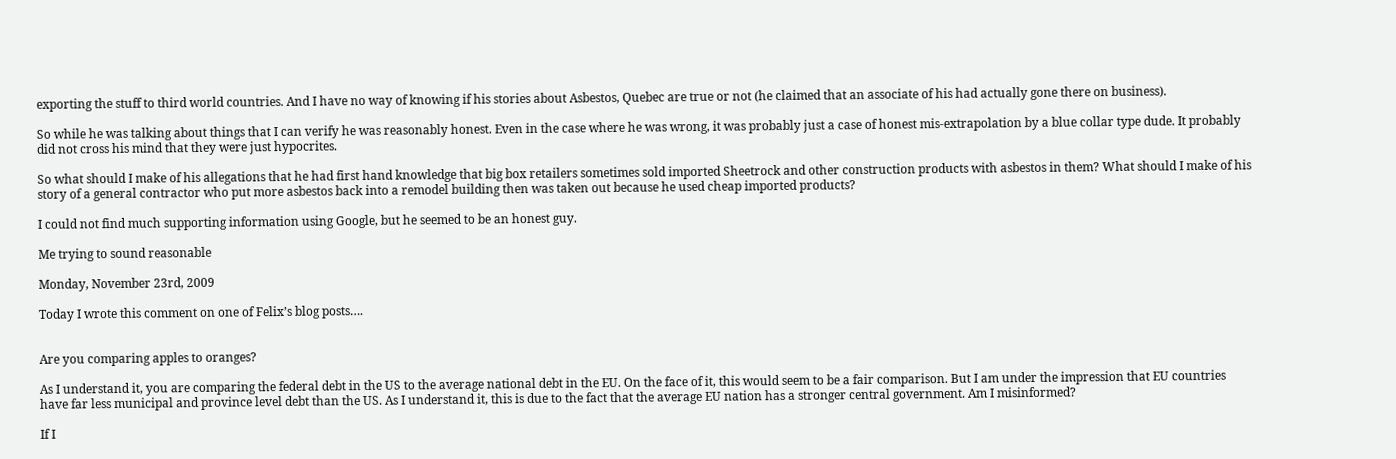exporting the stuff to third world countries. And I have no way of knowing if his stories about Asbestos, Quebec are true or not (he claimed that an associate of his had actually gone there on business).

So while he was talking about things that I can verify he was reasonably honest. Even in the case where he was wrong, it was probably just a case of honest mis-extrapolation by a blue collar type dude. It probably did not cross his mind that they were just hypocrites.

So what should I make of his allegations that he had first hand knowledge that big box retailers sometimes sold imported Sheetrock and other construction products with asbestos in them? What should I make of his story of a general contractor who put more asbestos back into a remodel building then was taken out because he used cheap imported products?

I could not find much supporting information using Google, but he seemed to be an honest guy.

Me trying to sound reasonable

Monday, November 23rd, 2009

Today I wrote this comment on one of Felix’s blog posts….


Are you comparing apples to oranges?

As I understand it, you are comparing the federal debt in the US to the average national debt in the EU. On the face of it, this would seem to be a fair comparison. But I am under the impression that EU countries have far less municipal and province level debt than the US. As I understand it, this is due to the fact that the average EU nation has a stronger central government. Am I misinformed?

If I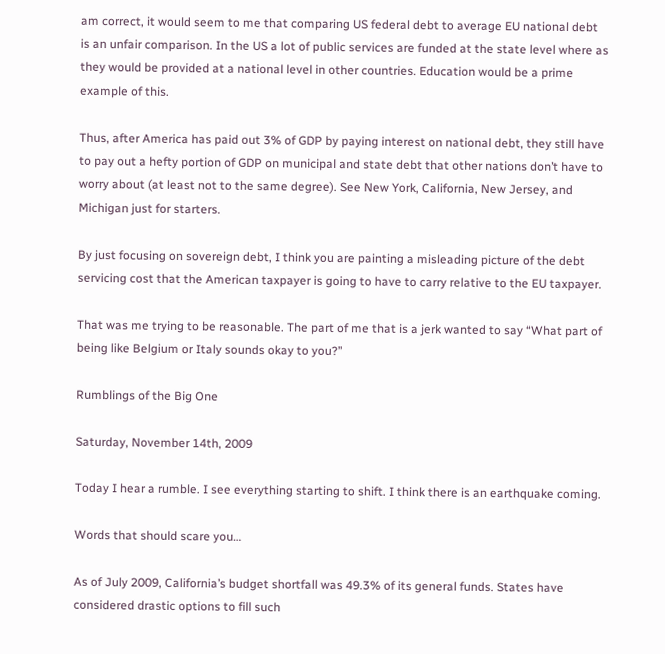am correct, it would seem to me that comparing US federal debt to average EU national debt is an unfair comparison. In the US a lot of public services are funded at the state level where as they would be provided at a national level in other countries. Education would be a prime example of this.

Thus, after America has paid out 3% of GDP by paying interest on national debt, they still have to pay out a hefty portion of GDP on municipal and state debt that other nations don’t have to worry about (at least not to the same degree). See New York, California, New Jersey, and Michigan just for starters.

By just focusing on sovereign debt, I think you are painting a misleading picture of the debt servicing cost that the American taxpayer is going to have to carry relative to the EU taxpayer.

That was me trying to be reasonable. The part of me that is a jerk wanted to say “What part of being like Belgium or Italy sounds okay to you?”

Rumblings of the Big One

Saturday, November 14th, 2009

Today I hear a rumble. I see everything starting to shift. I think there is an earthquake coming.

Words that should scare you…

As of July 2009, California’s budget shortfall was 49.3% of its general funds. States have considered drastic options to fill such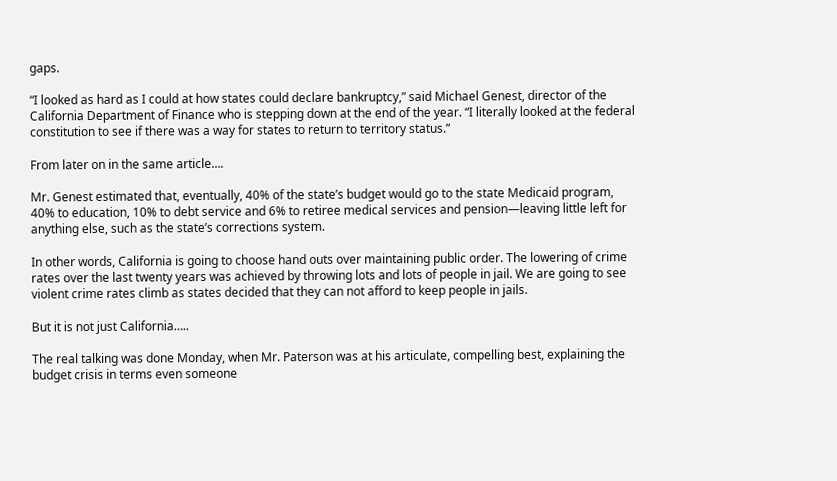gaps.

“I looked as hard as I could at how states could declare bankruptcy,” said Michael Genest, director of the California Department of Finance who is stepping down at the end of the year. “I literally looked at the federal constitution to see if there was a way for states to return to territory status.”

From later on in the same article….

Mr. Genest estimated that, eventually, 40% of the state’s budget would go to the state Medicaid program, 40% to education, 10% to debt service and 6% to retiree medical services and pension—leaving little left for anything else, such as the state’s corrections system.

In other words, California is going to choose hand outs over maintaining public order. The lowering of crime rates over the last twenty years was achieved by throwing lots and lots of people in jail. We are going to see violent crime rates climb as states decided that they can not afford to keep people in jails.

But it is not just California…..

The real talking was done Monday, when Mr. Paterson was at his articulate, compelling best, explaining the budget crisis in terms even someone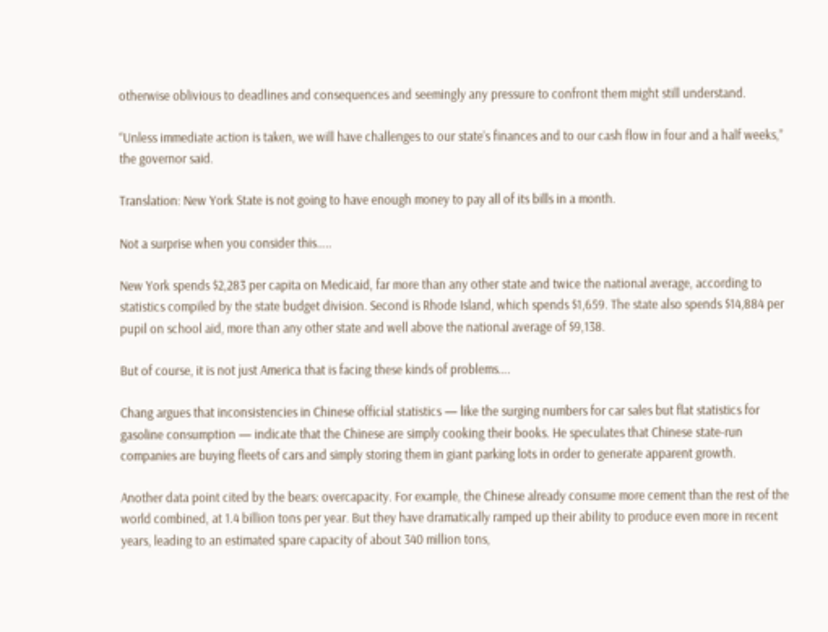otherwise oblivious to deadlines and consequences and seemingly any pressure to confront them might still understand.

“Unless immediate action is taken, we will have challenges to our state’s finances and to our cash flow in four and a half weeks,” the governor said.

Translation: New York State is not going to have enough money to pay all of its bills in a month.

Not a surprise when you consider this…..

New York spends $2,283 per capita on Medicaid, far more than any other state and twice the national average, according to statistics compiled by the state budget division. Second is Rhode Island, which spends $1,659. The state also spends $14,884 per pupil on school aid, more than any other state and well above the national average of $9,138.

But of course, it is not just America that is facing these kinds of problems….

Chang argues that inconsistencies in Chinese official statistics — like the surging numbers for car sales but flat statistics for gasoline consumption — indicate that the Chinese are simply cooking their books. He speculates that Chinese state-run companies are buying fleets of cars and simply storing them in giant parking lots in order to generate apparent growth.

Another data point cited by the bears: overcapacity. For example, the Chinese already consume more cement than the rest of the world combined, at 1.4 billion tons per year. But they have dramatically ramped up their ability to produce even more in recent years, leading to an estimated spare capacity of about 340 million tons,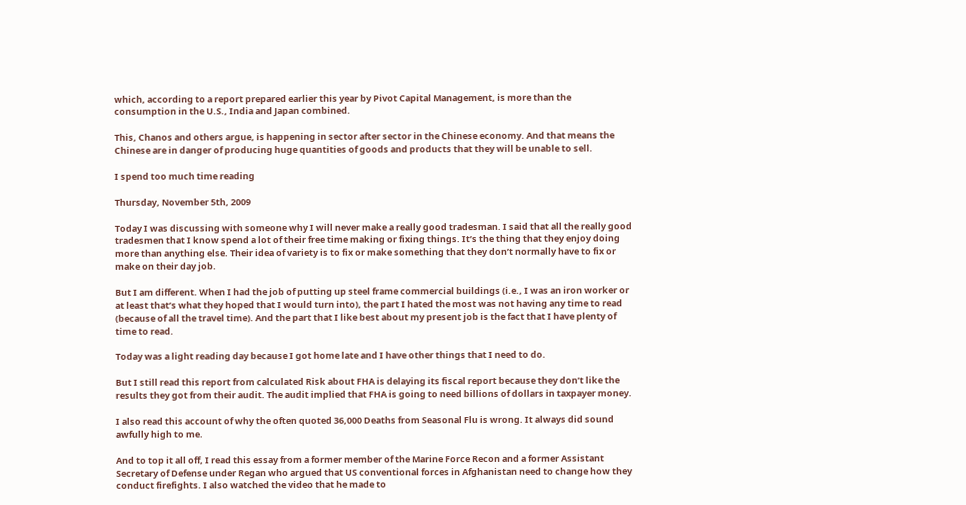which, according to a report prepared earlier this year by Pivot Capital Management, is more than the consumption in the U.S., India and Japan combined.

This, Chanos and others argue, is happening in sector after sector in the Chinese economy. And that means the Chinese are in danger of producing huge quantities of goods and products that they will be unable to sell.

I spend too much time reading

Thursday, November 5th, 2009

Today I was discussing with someone why I will never make a really good tradesman. I said that all the really good tradesmen that I know spend a lot of their free time making or fixing things. It’s the thing that they enjoy doing more than anything else. Their idea of variety is to fix or make something that they don’t normally have to fix or make on their day job.

But I am different. When I had the job of putting up steel frame commercial buildings (i.e., I was an iron worker or at least that’s what they hoped that I would turn into), the part I hated the most was not having any time to read (because of all the travel time). And the part that I like best about my present job is the fact that I have plenty of time to read.

Today was a light reading day because I got home late and I have other things that I need to do.

But I still read this report from calculated Risk about FHA is delaying its fiscal report because they don’t like the results they got from their audit. The audit implied that FHA is going to need billions of dollars in taxpayer money.

I also read this account of why the often quoted 36,000 Deaths from Seasonal Flu is wrong. It always did sound awfully high to me.

And to top it all off, I read this essay from a former member of the Marine Force Recon and a former Assistant Secretary of Defense under Regan who argued that US conventional forces in Afghanistan need to change how they conduct firefights. I also watched the video that he made to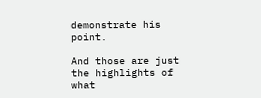demonstrate his point.

And those are just the highlights of what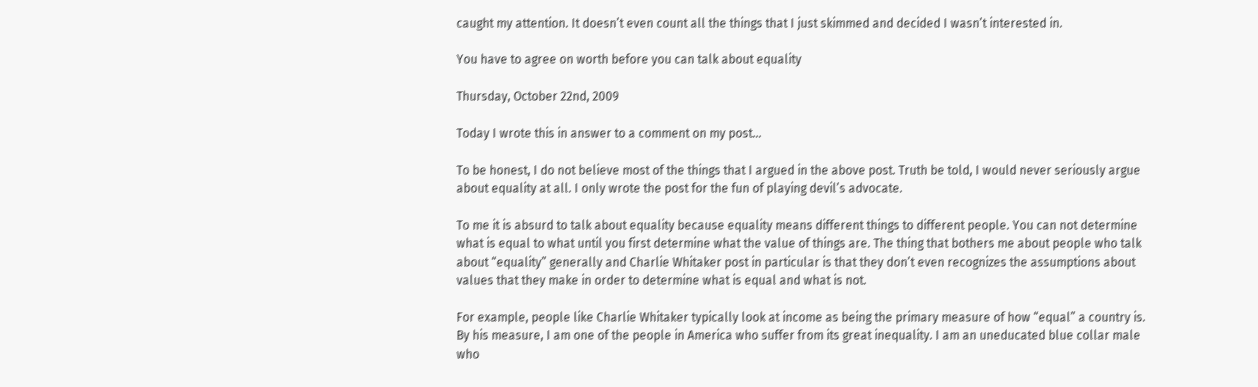caught my attention. It doesn’t even count all the things that I just skimmed and decided I wasn’t interested in.

You have to agree on worth before you can talk about equality

Thursday, October 22nd, 2009

Today I wrote this in answer to a comment on my post…

To be honest, I do not believe most of the things that I argued in the above post. Truth be told, I would never seriously argue about equality at all. I only wrote the post for the fun of playing devil’s advocate.

To me it is absurd to talk about equality because equality means different things to different people. You can not determine what is equal to what until you first determine what the value of things are. The thing that bothers me about people who talk about “equality” generally and Charlie Whitaker post in particular is that they don’t even recognizes the assumptions about values that they make in order to determine what is equal and what is not.

For example, people like Charlie Whitaker typically look at income as being the primary measure of how “equal” a country is. By his measure, I am one of the people in America who suffer from its great inequality. I am an uneducated blue collar male who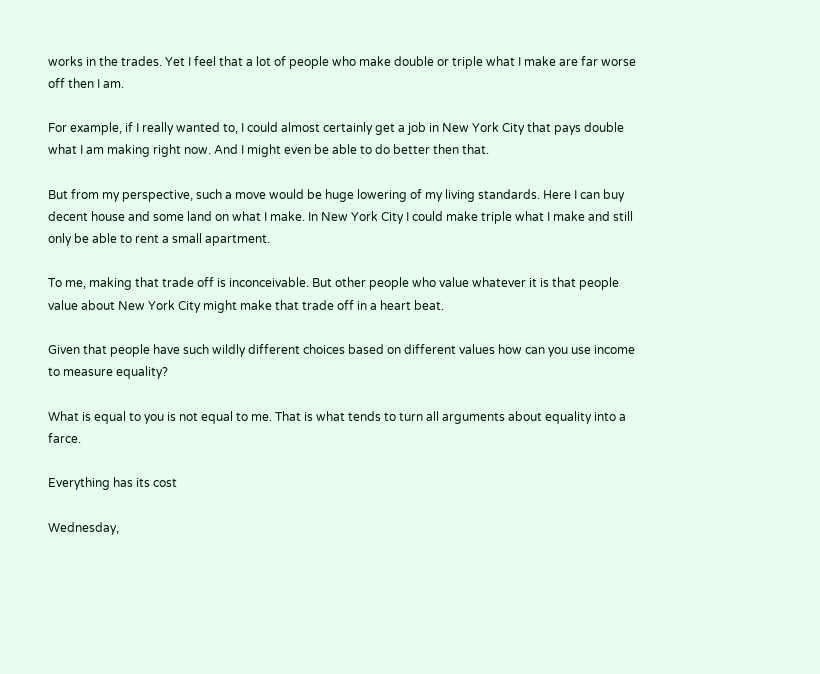works in the trades. Yet I feel that a lot of people who make double or triple what I make are far worse off then I am.

For example, if I really wanted to, I could almost certainly get a job in New York City that pays double what I am making right now. And I might even be able to do better then that.

But from my perspective, such a move would be huge lowering of my living standards. Here I can buy decent house and some land on what I make. In New York City I could make triple what I make and still only be able to rent a small apartment.

To me, making that trade off is inconceivable. But other people who value whatever it is that people value about New York City might make that trade off in a heart beat.

Given that people have such wildly different choices based on different values how can you use income to measure equality?

What is equal to you is not equal to me. That is what tends to turn all arguments about equality into a farce.

Everything has its cost

Wednesday,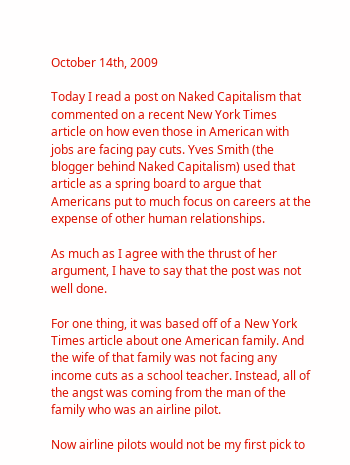October 14th, 2009

Today I read a post on Naked Capitalism that commented on a recent New York Times article on how even those in American with jobs are facing pay cuts. Yves Smith (the blogger behind Naked Capitalism) used that article as a spring board to argue that Americans put to much focus on careers at the expense of other human relationships.

As much as I agree with the thrust of her argument, I have to say that the post was not well done.

For one thing, it was based off of a New York Times article about one American family. And the wife of that family was not facing any income cuts as a school teacher. Instead, all of the angst was coming from the man of the family who was an airline pilot.

Now airline pilots would not be my first pick to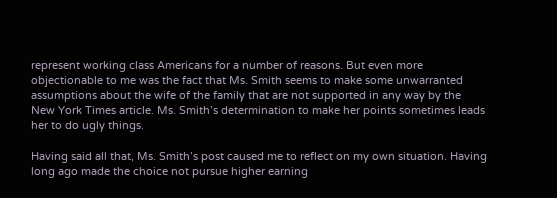represent working class Americans for a number of reasons. But even more objectionable to me was the fact that Ms. Smith seems to make some unwarranted assumptions about the wife of the family that are not supported in any way by the New York Times article. Ms. Smith’s determination to make her points sometimes leads her to do ugly things.

Having said all that, Ms. Smith’s post caused me to reflect on my own situation. Having long ago made the choice not pursue higher earning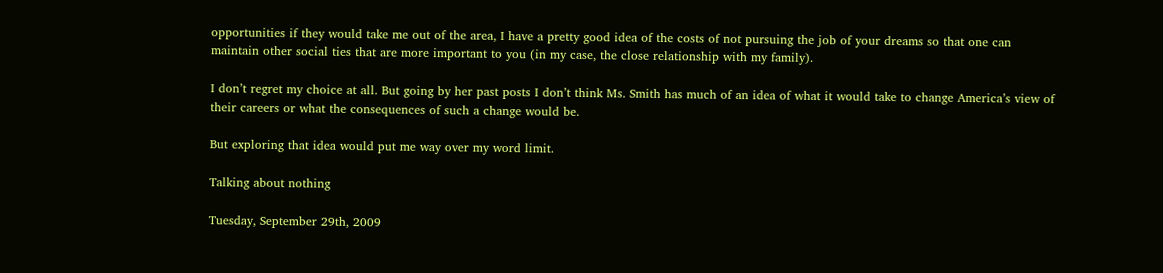opportunities if they would take me out of the area, I have a pretty good idea of the costs of not pursuing the job of your dreams so that one can maintain other social ties that are more important to you (in my case, the close relationship with my family).

I don’t regret my choice at all. But going by her past posts I don’t think Ms. Smith has much of an idea of what it would take to change America’s view of their careers or what the consequences of such a change would be.

But exploring that idea would put me way over my word limit.

Talking about nothing

Tuesday, September 29th, 2009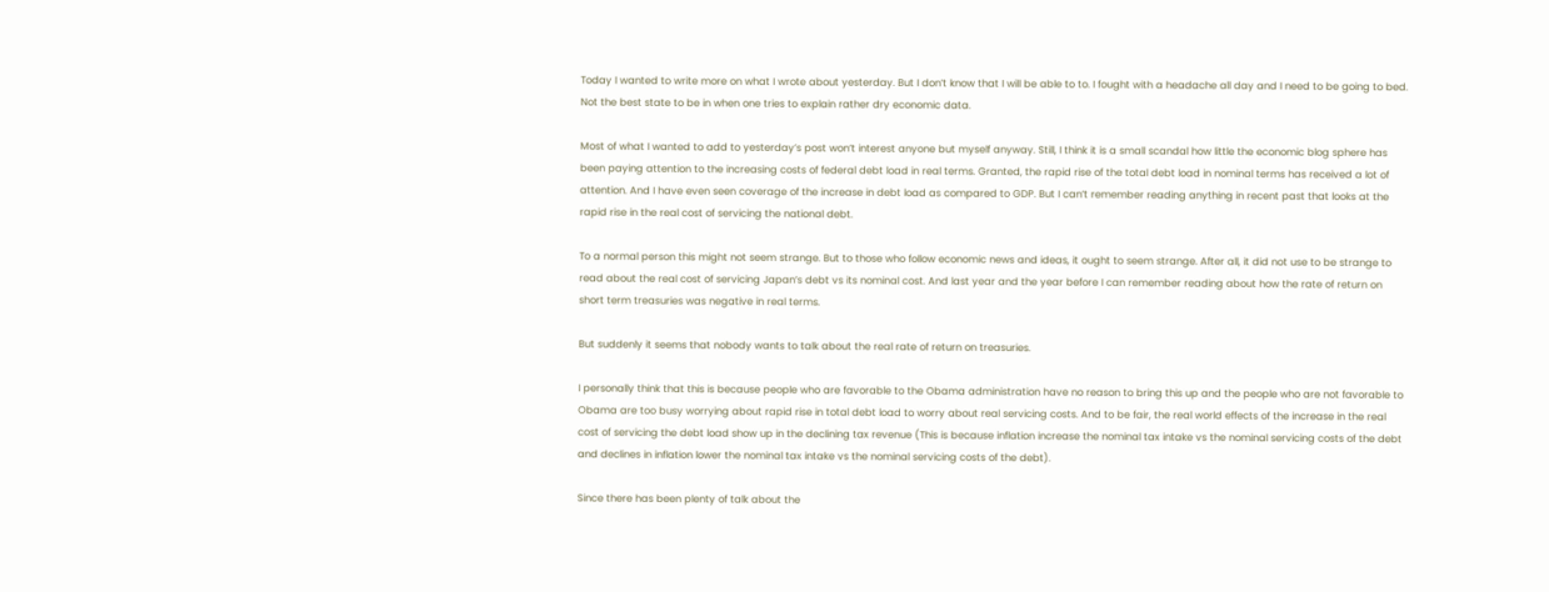Today I wanted to write more on what I wrote about yesterday. But I don’t know that I will be able to to. I fought with a headache all day and I need to be going to bed. Not the best state to be in when one tries to explain rather dry economic data.

Most of what I wanted to add to yesterday’s post won’t interest anyone but myself anyway. Still, I think it is a small scandal how little the economic blog sphere has been paying attention to the increasing costs of federal debt load in real terms. Granted, the rapid rise of the total debt load in nominal terms has received a lot of attention. And I have even seen coverage of the increase in debt load as compared to GDP. But I can’t remember reading anything in recent past that looks at the rapid rise in the real cost of servicing the national debt.

To a normal person this might not seem strange. But to those who follow economic news and ideas, it ought to seem strange. After all, it did not use to be strange to read about the real cost of servicing Japan’s debt vs its nominal cost. And last year and the year before I can remember reading about how the rate of return on short term treasuries was negative in real terms.

But suddenly it seems that nobody wants to talk about the real rate of return on treasuries.

I personally think that this is because people who are favorable to the Obama administration have no reason to bring this up and the people who are not favorable to Obama are too busy worrying about rapid rise in total debt load to worry about real servicing costs. And to be fair, the real world effects of the increase in the real cost of servicing the debt load show up in the declining tax revenue (This is because inflation increase the nominal tax intake vs the nominal servicing costs of the debt and declines in inflation lower the nominal tax intake vs the nominal servicing costs of the debt).

Since there has been plenty of talk about the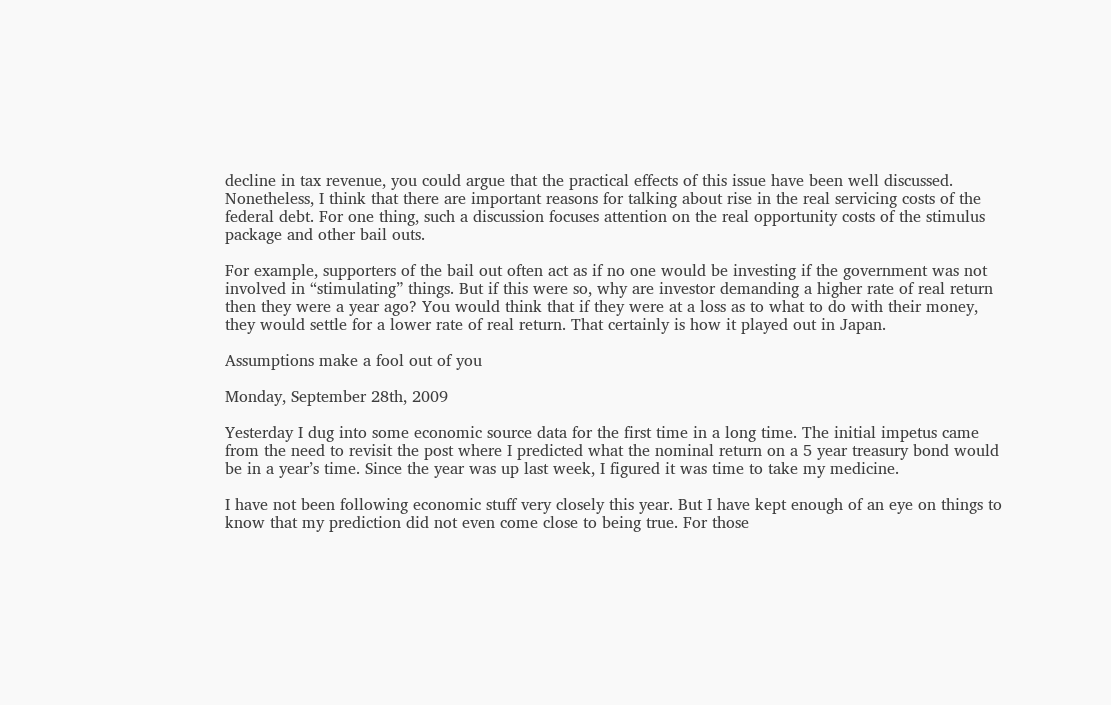decline in tax revenue, you could argue that the practical effects of this issue have been well discussed. Nonetheless, I think that there are important reasons for talking about rise in the real servicing costs of the federal debt. For one thing, such a discussion focuses attention on the real opportunity costs of the stimulus package and other bail outs.

For example, supporters of the bail out often act as if no one would be investing if the government was not involved in “stimulating” things. But if this were so, why are investor demanding a higher rate of real return then they were a year ago? You would think that if they were at a loss as to what to do with their money, they would settle for a lower rate of real return. That certainly is how it played out in Japan.

Assumptions make a fool out of you

Monday, September 28th, 2009

Yesterday I dug into some economic source data for the first time in a long time. The initial impetus came from the need to revisit the post where I predicted what the nominal return on a 5 year treasury bond would be in a year’s time. Since the year was up last week, I figured it was time to take my medicine.

I have not been following economic stuff very closely this year. But I have kept enough of an eye on things to know that my prediction did not even come close to being true. For those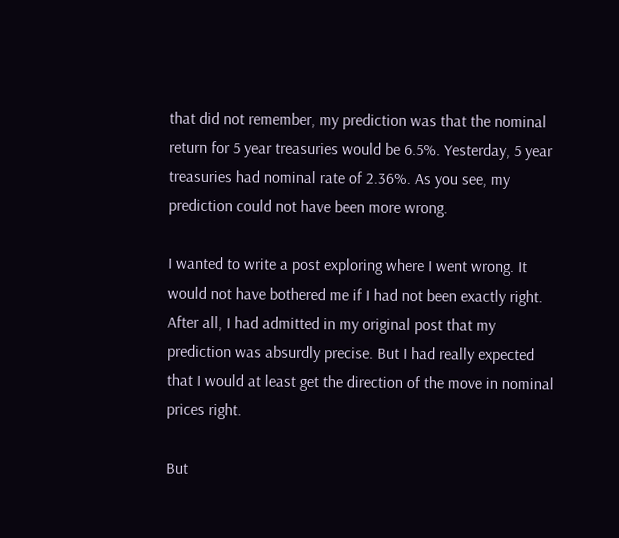that did not remember, my prediction was that the nominal return for 5 year treasuries would be 6.5%. Yesterday, 5 year treasuries had nominal rate of 2.36%. As you see, my prediction could not have been more wrong.

I wanted to write a post exploring where I went wrong. It would not have bothered me if I had not been exactly right. After all, I had admitted in my original post that my prediction was absurdly precise. But I had really expected that I would at least get the direction of the move in nominal prices right.

But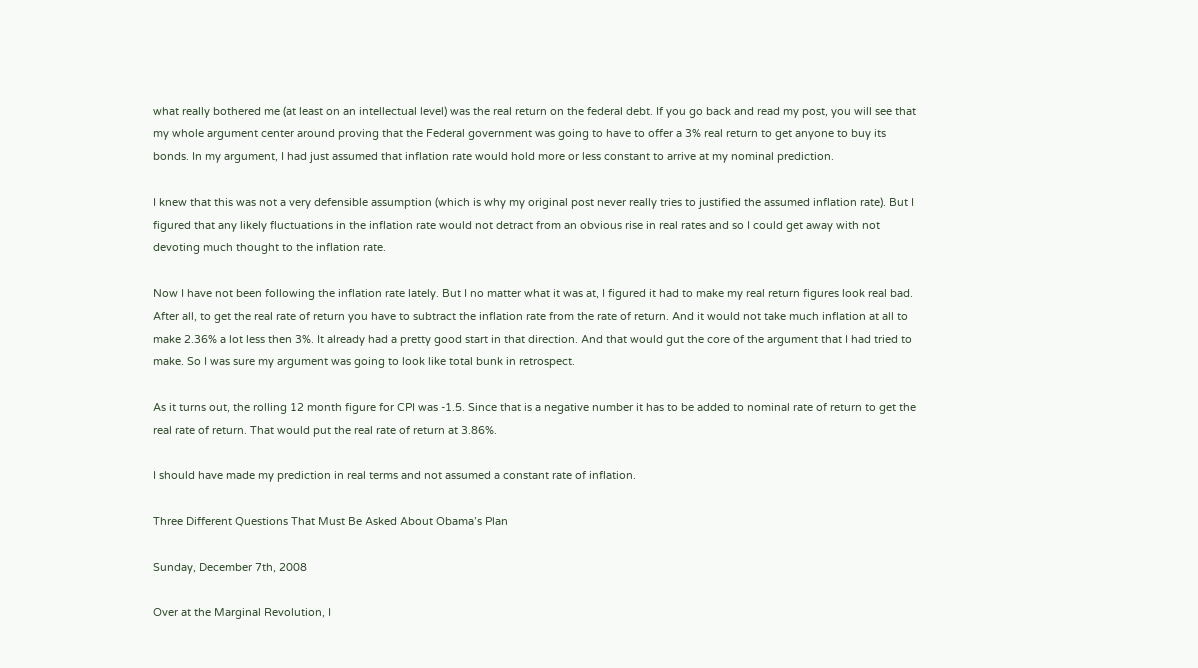what really bothered me (at least on an intellectual level) was the real return on the federal debt. If you go back and read my post, you will see that my whole argument center around proving that the Federal government was going to have to offer a 3% real return to get anyone to buy its bonds. In my argument, I had just assumed that inflation rate would hold more or less constant to arrive at my nominal prediction.

I knew that this was not a very defensible assumption (which is why my original post never really tries to justified the assumed inflation rate). But I figured that any likely fluctuations in the inflation rate would not detract from an obvious rise in real rates and so I could get away with not devoting much thought to the inflation rate.

Now I have not been following the inflation rate lately. But I no matter what it was at, I figured it had to make my real return figures look real bad. After all, to get the real rate of return you have to subtract the inflation rate from the rate of return. And it would not take much inflation at all to make 2.36% a lot less then 3%. It already had a pretty good start in that direction. And that would gut the core of the argument that I had tried to make. So I was sure my argument was going to look like total bunk in retrospect.

As it turns out, the rolling 12 month figure for CPI was -1.5. Since that is a negative number it has to be added to nominal rate of return to get the real rate of return. That would put the real rate of return at 3.86%.

I should have made my prediction in real terms and not assumed a constant rate of inflation.

Three Different Questions That Must Be Asked About Obama’s Plan

Sunday, December 7th, 2008

Over at the Marginal Revolution, I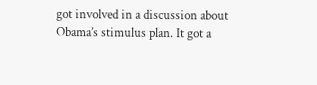got involved in a discussion about Obama’s stimulus plan. It got a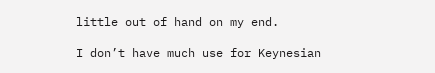little out of hand on my end.

I don’t have much use for Keynesian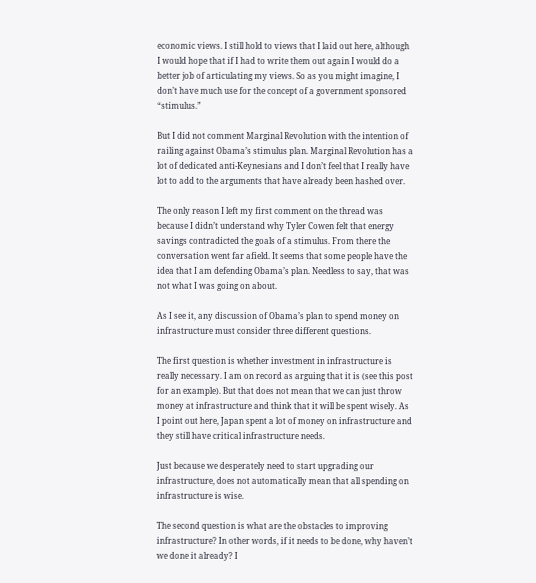economic views. I still hold to views that I laid out here, although I would hope that if I had to write them out again I would do a better job of articulating my views. So as you might imagine, I don’t have much use for the concept of a government sponsored “stimulus.”

But I did not comment Marginal Revolution with the intention of railing against Obama’s stimulus plan. Marginal Revolution has a lot of dedicated anti-Keynesians and I don’t feel that I really have lot to add to the arguments that have already been hashed over.

The only reason I left my first comment on the thread was because I didn’t understand why Tyler Cowen felt that energy savings contradicted the goals of a stimulus. From there the conversation went far afield. It seems that some people have the idea that I am defending Obama’s plan. Needless to say, that was not what I was going on about.

As I see it, any discussion of Obama’s plan to spend money on infrastructure must consider three different questions.

The first question is whether investment in infrastructure is really necessary. I am on record as arguing that it is (see this post for an example). But that does not mean that we can just throw money at infrastructure and think that it will be spent wisely. As I point out here, Japan spent a lot of money on infrastructure and they still have critical infrastructure needs.

Just because we desperately need to start upgrading our infrastructure, does not automatically mean that all spending on infrastructure is wise.

The second question is what are the obstacles to improving infrastructure? In other words, if it needs to be done, why haven’t we done it already? I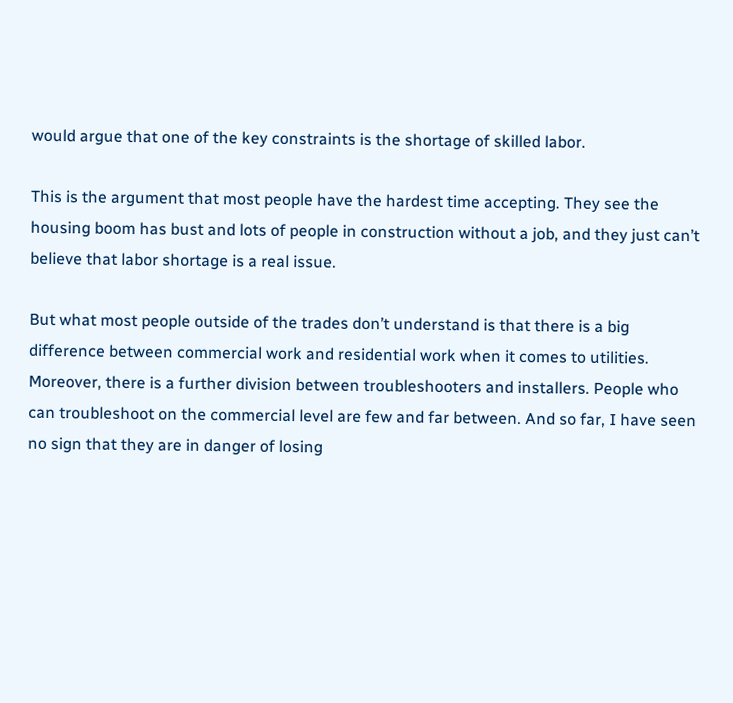would argue that one of the key constraints is the shortage of skilled labor.

This is the argument that most people have the hardest time accepting. They see the housing boom has bust and lots of people in construction without a job, and they just can’t believe that labor shortage is a real issue.

But what most people outside of the trades don’t understand is that there is a big difference between commercial work and residential work when it comes to utilities. Moreover, there is a further division between troubleshooters and installers. People who can troubleshoot on the commercial level are few and far between. And so far, I have seen no sign that they are in danger of losing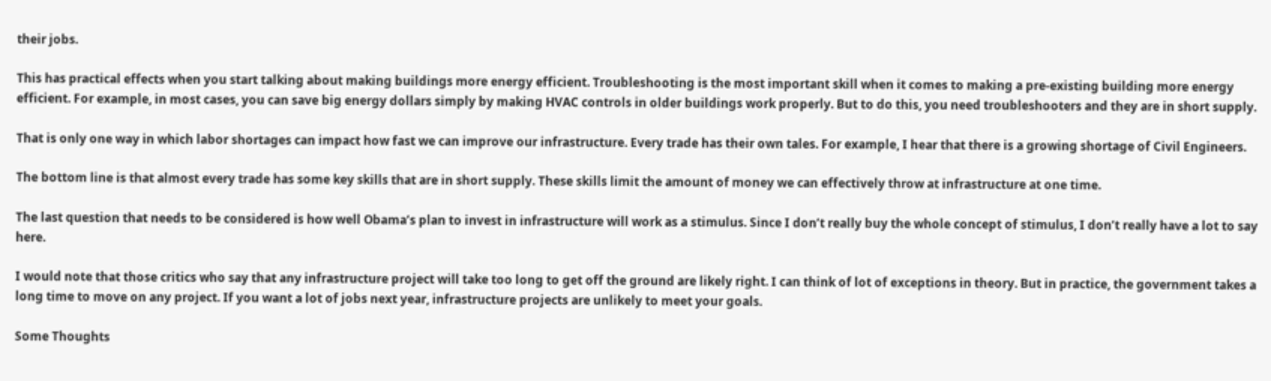their jobs.

This has practical effects when you start talking about making buildings more energy efficient. Troubleshooting is the most important skill when it comes to making a pre-existing building more energy efficient. For example, in most cases, you can save big energy dollars simply by making HVAC controls in older buildings work properly. But to do this, you need troubleshooters and they are in short supply.

That is only one way in which labor shortages can impact how fast we can improve our infrastructure. Every trade has their own tales. For example, I hear that there is a growing shortage of Civil Engineers.

The bottom line is that almost every trade has some key skills that are in short supply. These skills limit the amount of money we can effectively throw at infrastructure at one time.

The last question that needs to be considered is how well Obama’s plan to invest in infrastructure will work as a stimulus. Since I don’t really buy the whole concept of stimulus, I don’t really have a lot to say here.

I would note that those critics who say that any infrastructure project will take too long to get off the ground are likely right. I can think of lot of exceptions in theory. But in practice, the government takes a long time to move on any project. If you want a lot of jobs next year, infrastructure projects are unlikely to meet your goals.

Some Thoughts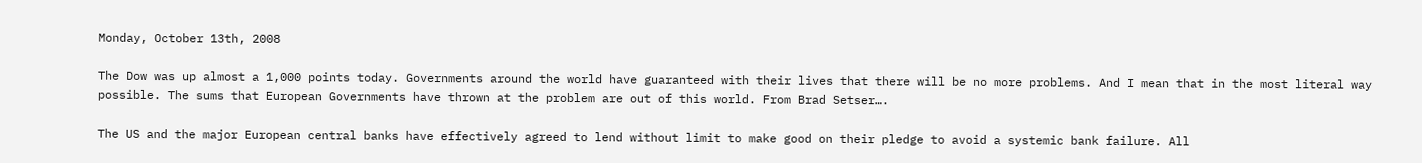Monday, October 13th, 2008

The Dow was up almost a 1,000 points today. Governments around the world have guaranteed with their lives that there will be no more problems. And I mean that in the most literal way possible. The sums that European Governments have thrown at the problem are out of this world. From Brad Setser….

The US and the major European central banks have effectively agreed to lend without limit to make good on their pledge to avoid a systemic bank failure. All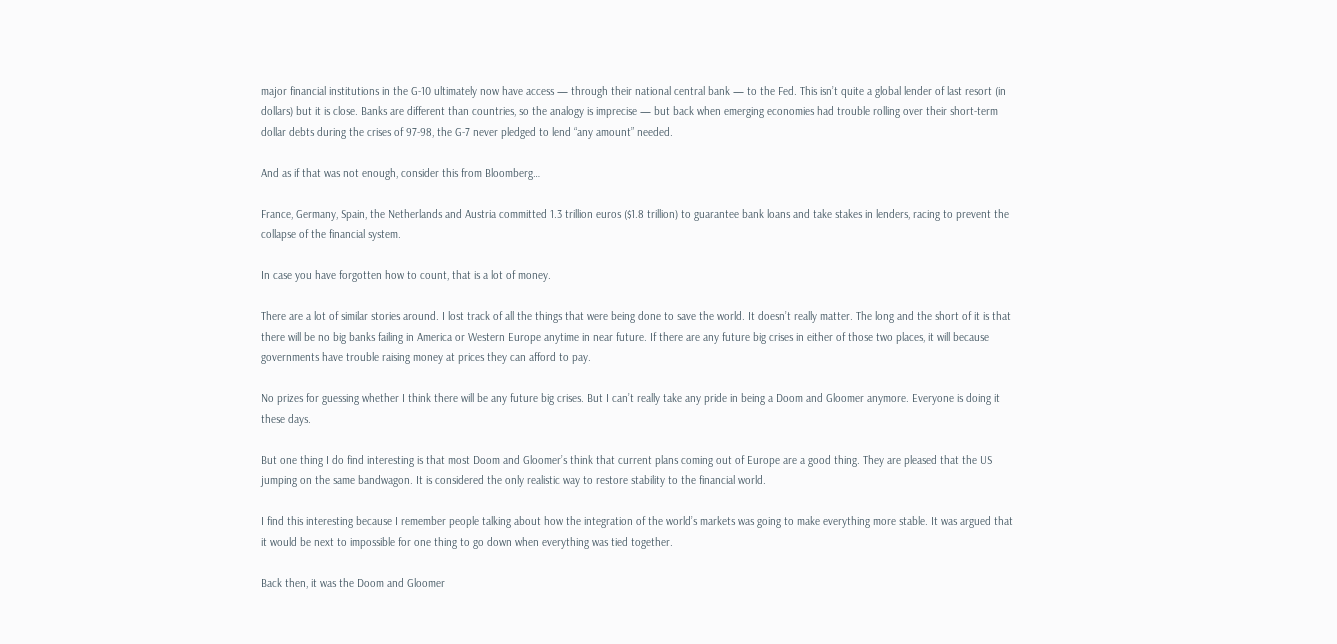major financial institutions in the G-10 ultimately now have access — through their national central bank — to the Fed. This isn’t quite a global lender of last resort (in dollars) but it is close. Banks are different than countries, so the analogy is imprecise — but back when emerging economies had trouble rolling over their short-term dollar debts during the crises of 97-98, the G-7 never pledged to lend “any amount” needed.

And as if that was not enough, consider this from Bloomberg…

France, Germany, Spain, the Netherlands and Austria committed 1.3 trillion euros ($1.8 trillion) to guarantee bank loans and take stakes in lenders, racing to prevent the collapse of the financial system.

In case you have forgotten how to count, that is a lot of money.

There are a lot of similar stories around. I lost track of all the things that were being done to save the world. It doesn’t really matter. The long and the short of it is that there will be no big banks failing in America or Western Europe anytime in near future. If there are any future big crises in either of those two places, it will because governments have trouble raising money at prices they can afford to pay.

No prizes for guessing whether I think there will be any future big crises. But I can’t really take any pride in being a Doom and Gloomer anymore. Everyone is doing it these days.

But one thing I do find interesting is that most Doom and Gloomer’s think that current plans coming out of Europe are a good thing. They are pleased that the US jumping on the same bandwagon. It is considered the only realistic way to restore stability to the financial world.

I find this interesting because I remember people talking about how the integration of the world’s markets was going to make everything more stable. It was argued that it would be next to impossible for one thing to go down when everything was tied together.

Back then, it was the Doom and Gloomer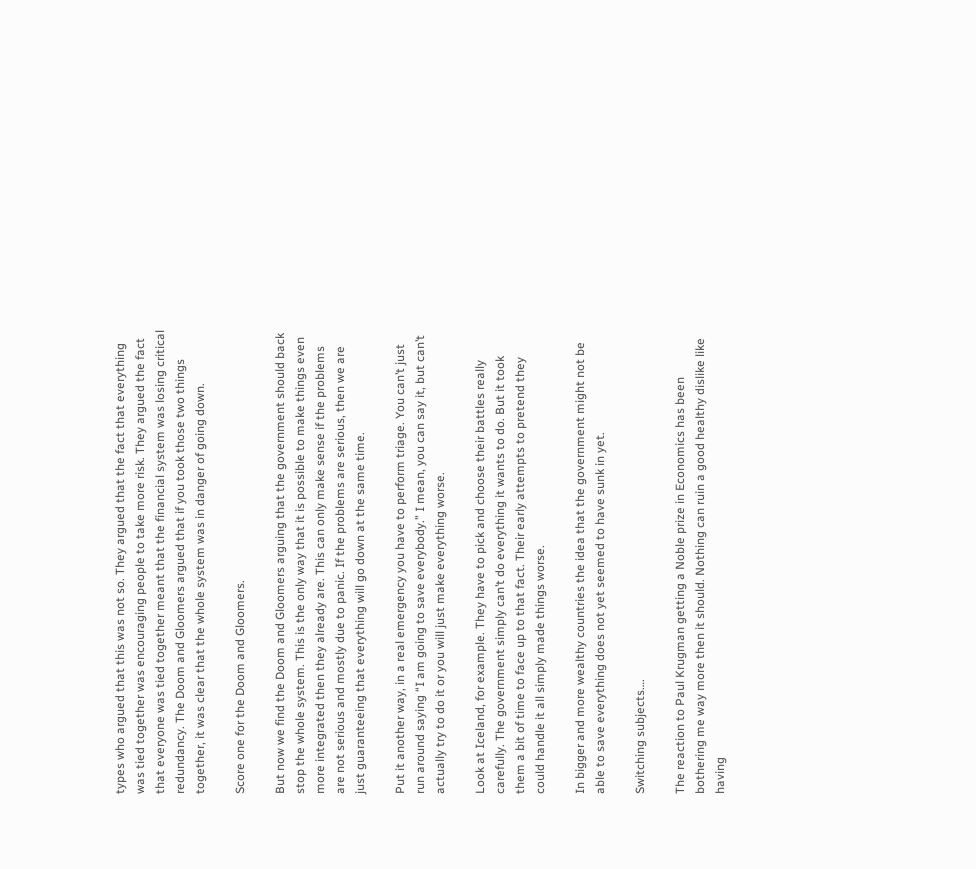types who argued that this was not so. They argued that the fact that everything was tied together was encouraging people to take more risk. They argued the fact that everyone was tied together meant that the financial system was losing critical redundancy. The Doom and Gloomers argued that if you took those two things together, it was clear that the whole system was in danger of going down.

Score one for the Doom and Gloomers.

But now we find the Doom and Gloomers arguing that the government should back stop the whole system. This is the only way that it is possible to make things even more integrated then they already are. This can only make sense if the problems are not serious and mostly due to panic. If the problems are serious, then we are just guaranteeing that everything will go down at the same time.

Put it another way, in a real emergency you have to perform triage. You can’t just run around saying “I am going to save everybody.” I mean, you can say it, but can’t actually try to do it or you will just make everything worse.

Look at Iceland, for example. They have to pick and choose their battles really carefully. The government simply can’t do everything it wants to do. But it took them a bit of time to face up to that fact. Their early attempts to pretend they could handle it all simply made things worse.

In bigger and more wealthy countries the idea that the government might not be able to save everything does not yet seemed to have sunk in yet.

Switching subjects….

The reaction to Paul Krugman getting a Noble prize in Economics has been bothering me way more then it should. Nothing can ruin a good healthy dislike like having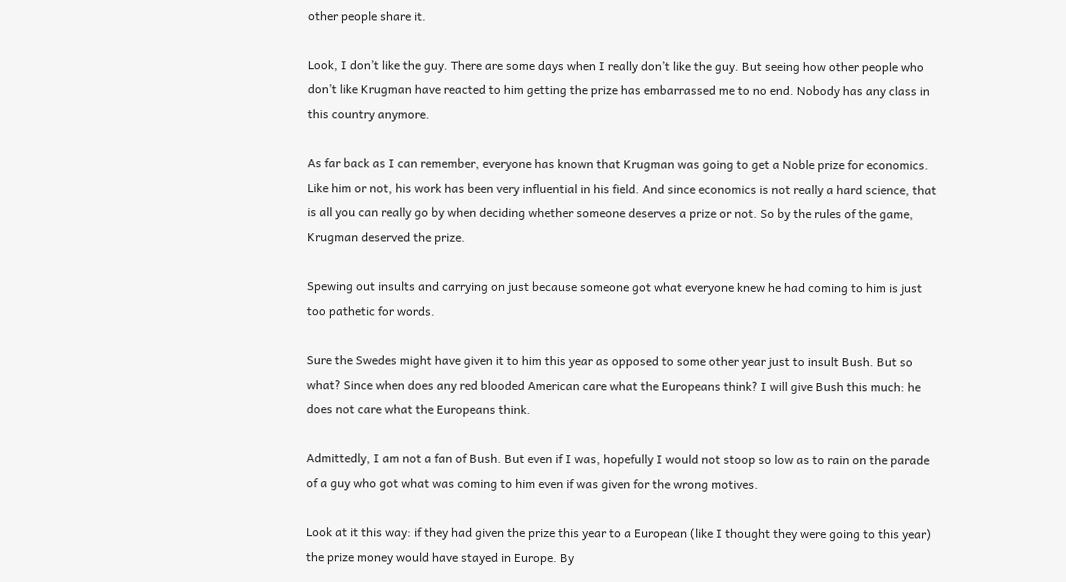other people share it.

Look, I don’t like the guy. There are some days when I really don’t like the guy. But seeing how other people who don’t like Krugman have reacted to him getting the prize has embarrassed me to no end. Nobody has any class in this country anymore.

As far back as I can remember, everyone has known that Krugman was going to get a Noble prize for economics. Like him or not, his work has been very influential in his field. And since economics is not really a hard science, that is all you can really go by when deciding whether someone deserves a prize or not. So by the rules of the game, Krugman deserved the prize.

Spewing out insults and carrying on just because someone got what everyone knew he had coming to him is just too pathetic for words.

Sure the Swedes might have given it to him this year as opposed to some other year just to insult Bush. But so what? Since when does any red blooded American care what the Europeans think? I will give Bush this much: he does not care what the Europeans think.

Admittedly, I am not a fan of Bush. But even if I was, hopefully I would not stoop so low as to rain on the parade of a guy who got what was coming to him even if was given for the wrong motives.

Look at it this way: if they had given the prize this year to a European (like I thought they were going to this year) the prize money would have stayed in Europe. By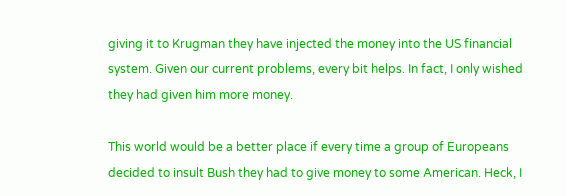giving it to Krugman they have injected the money into the US financial system. Given our current problems, every bit helps. In fact, I only wished they had given him more money.

This world would be a better place if every time a group of Europeans decided to insult Bush they had to give money to some American. Heck, I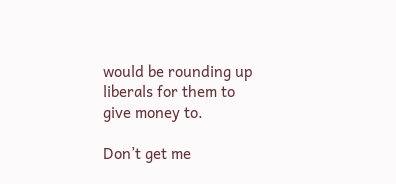would be rounding up liberals for them to give money to.

Don’t get me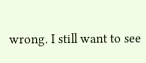wrong. I still want to see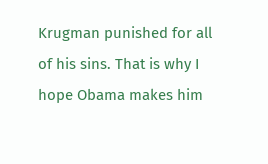Krugman punished for all of his sins. That is why I hope Obama makes him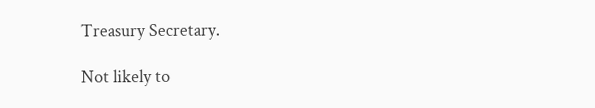Treasury Secretary.

Not likely to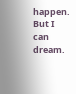happen. But I can dream.